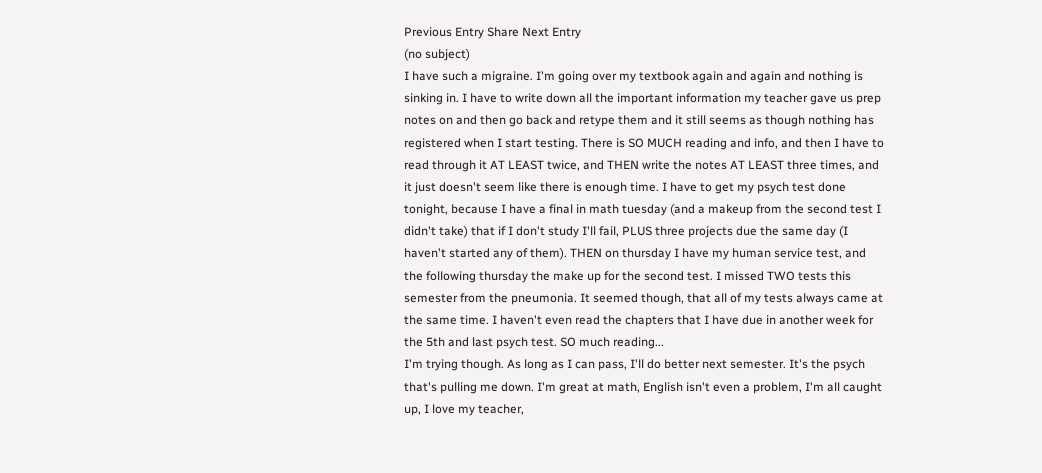Previous Entry Share Next Entry
(no subject)
I have such a migraine. I'm going over my textbook again and again and nothing is sinking in. I have to write down all the important information my teacher gave us prep notes on and then go back and retype them and it still seems as though nothing has registered when I start testing. There is SO MUCH reading and info, and then I have to read through it AT LEAST twice, and THEN write the notes AT LEAST three times, and it just doesn't seem like there is enough time. I have to get my psych test done tonight, because I have a final in math tuesday (and a makeup from the second test I didn't take) that if I don't study I'll fail, PLUS three projects due the same day (I haven't started any of them). THEN on thursday I have my human service test, and the following thursday the make up for the second test. I missed TWO tests this semester from the pneumonia. It seemed though, that all of my tests always came at the same time. I haven't even read the chapters that I have due in another week for the 5th and last psych test. SO much reading...
I'm trying though. As long as I can pass, I'll do better next semester. It's the psych that's pulling me down. I'm great at math, English isn't even a problem, I'm all caught up, I love my teacher,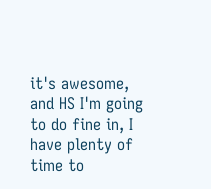it's awesome, and HS I'm going to do fine in, I have plenty of time to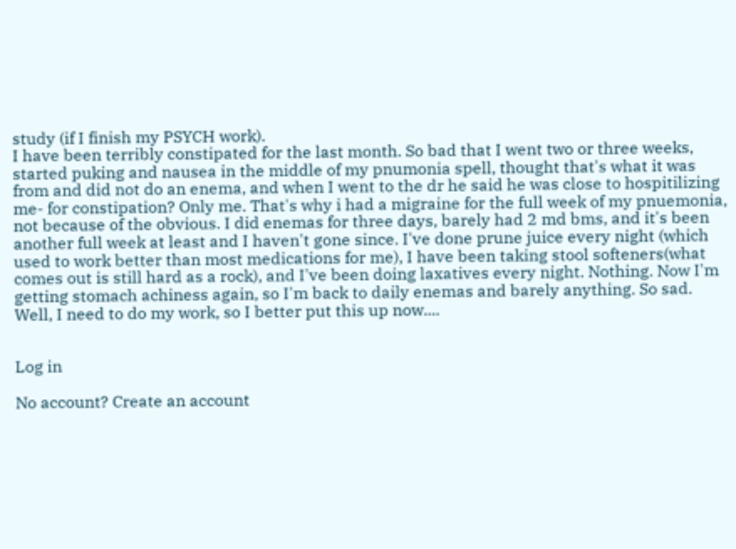study (if I finish my PSYCH work).
I have been terribly constipated for the last month. So bad that I went two or three weeks, started puking and nausea in the middle of my pnumonia spell, thought that's what it was from and did not do an enema, and when I went to the dr he said he was close to hospitilizing me- for constipation? Only me. That's why i had a migraine for the full week of my pnuemonia, not because of the obvious. I did enemas for three days, barely had 2 md bms, and it's been another full week at least and I haven't gone since. I've done prune juice every night (which used to work better than most medications for me), I have been taking stool softeners(what comes out is still hard as a rock), and I've been doing laxatives every night. Nothing. Now I'm getting stomach achiness again, so I'm back to daily enemas and barely anything. So sad.
Well, I need to do my work, so I better put this up now....


Log in

No account? Create an account